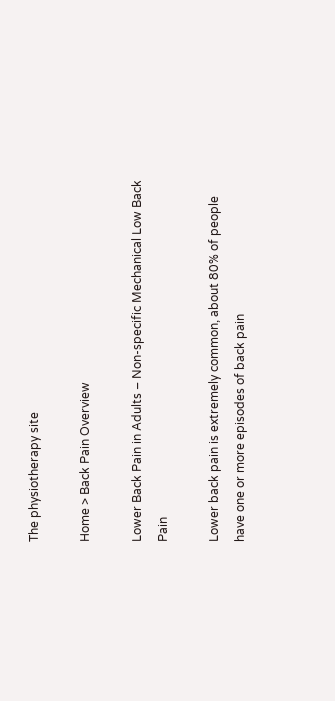The physiotherapy site

Home > Back Pain Overview

Lower Back Pain in Adults – Non-specific Mechanical Low Back Pain

Lower back pain is extremely common, about 80% of people have one or more episodes of back pain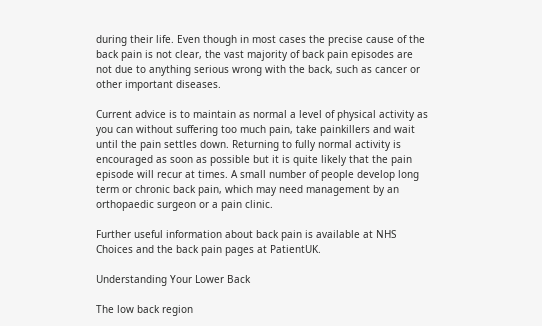during their life. Even though in most cases the precise cause of the back pain is not clear, the vast majority of back pain episodes are not due to anything serious wrong with the back, such as cancer or other important diseases.

Current advice is to maintain as normal a level of physical activity as you can without suffering too much pain, take painkillers and wait until the pain settles down. Returning to fully normal activity is encouraged as soon as possible but it is quite likely that the pain episode will recur at times. A small number of people develop long term or chronic back pain, which may need management by an orthopaedic surgeon or a pain clinic.

Further useful information about back pain is available at NHS Choices and the back pain pages at PatientUK.

Understanding Your Lower Back

The low back region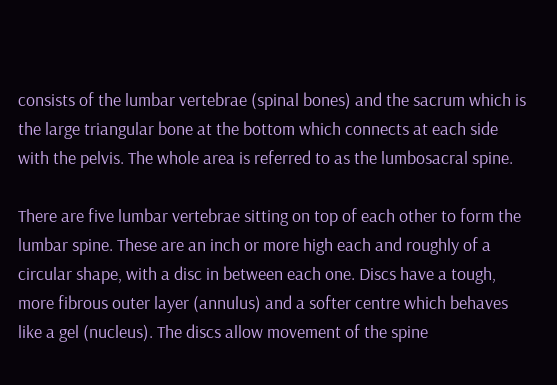consists of the lumbar vertebrae (spinal bones) and the sacrum which is the large triangular bone at the bottom which connects at each side with the pelvis. The whole area is referred to as the lumbosacral spine.

There are five lumbar vertebrae sitting on top of each other to form the lumbar spine. These are an inch or more high each and roughly of a circular shape, with a disc in between each one. Discs have a tough, more fibrous outer layer (annulus) and a softer centre which behaves like a gel (nucleus). The discs allow movement of the spine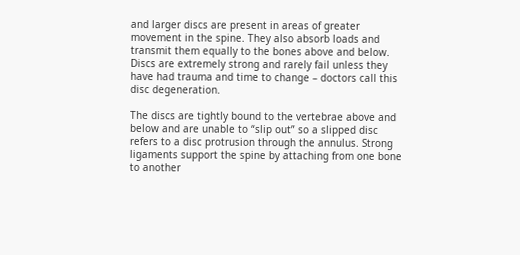and larger discs are present in areas of greater movement in the spine. They also absorb loads and transmit them equally to the bones above and below. Discs are extremely strong and rarely fail unless they have had trauma and time to change – doctors call this disc degeneration.

The discs are tightly bound to the vertebrae above and below and are unable to “slip out” so a slipped disc refers to a disc protrusion through the annulus. Strong ligaments support the spine by attaching from one bone to another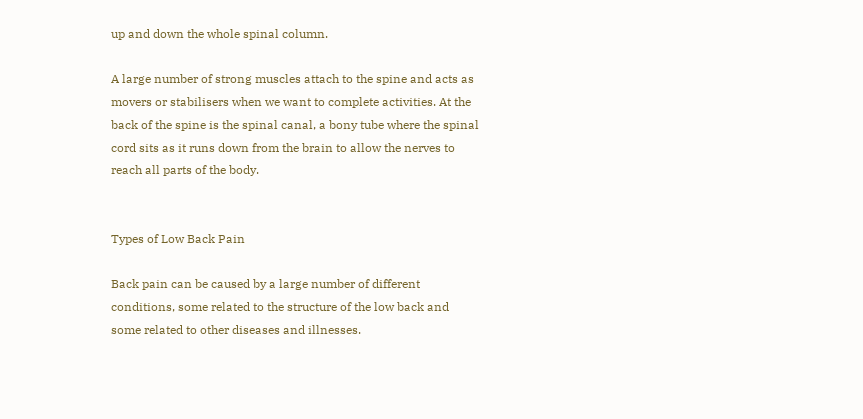up and down the whole spinal column.

A large number of strong muscles attach to the spine and acts as movers or stabilisers when we want to complete activities. At the back of the spine is the spinal canal, a bony tube where the spinal cord sits as it runs down from the brain to allow the nerves to reach all parts of the body.


Types of Low Back Pain

Back pain can be caused by a large number of different conditions, some related to the structure of the low back and some related to other diseases and illnesses.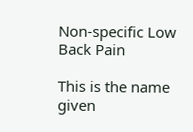Non-specific Low Back Pain

This is the name given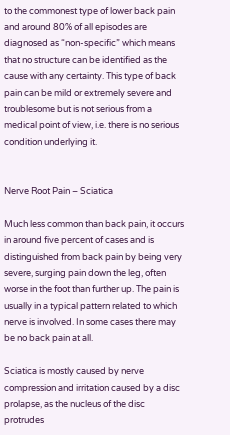to the commonest type of lower back pain and around 80% of all episodes are diagnosed as “non-specific” which means that no structure can be identified as the cause with any certainty. This type of back pain can be mild or extremely severe and troublesome but is not serious from a medical point of view, i.e. there is no serious condition underlying it.


Nerve Root Pain – Sciatica

Much less common than back pain, it occurs in around five percent of cases and is distinguished from back pain by being very severe, surging pain down the leg, often worse in the foot than further up. The pain is usually in a typical pattern related to which nerve is involved. In some cases there may be no back pain at all.

Sciatica is mostly caused by nerve compression and irritation caused by a disc prolapse, as the nucleus of the disc protrudes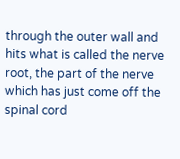through the outer wall and hits what is called the nerve root, the part of the nerve which has just come off the spinal cord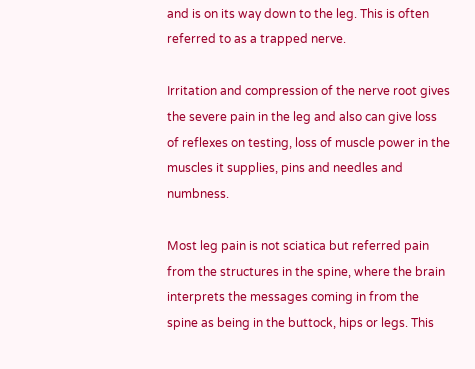and is on its way down to the leg. This is often referred to as a trapped nerve.

Irritation and compression of the nerve root gives the severe pain in the leg and also can give loss of reflexes on testing, loss of muscle power in the muscles it supplies, pins and needles and numbness.

Most leg pain is not sciatica but referred pain from the structures in the spine, where the brain interprets the messages coming in from the spine as being in the buttock, hips or legs. This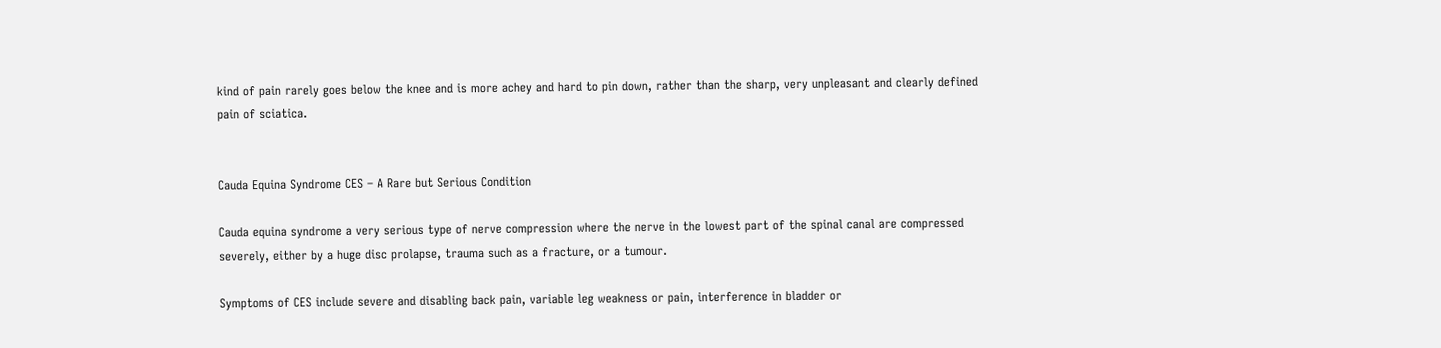kind of pain rarely goes below the knee and is more achey and hard to pin down, rather than the sharp, very unpleasant and clearly defined pain of sciatica.


Cauda Equina Syndrome CES – A Rare but Serious Condition

Cauda equina syndrome a very serious type of nerve compression where the nerve in the lowest part of the spinal canal are compressed severely, either by a huge disc prolapse, trauma such as a fracture, or a tumour.

Symptoms of CES include severe and disabling back pain, variable leg weakness or pain, interference in bladder or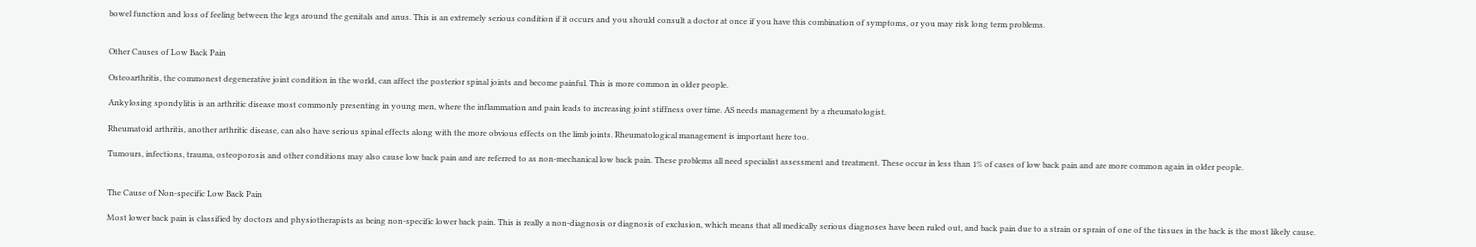bowel function and loss of feeling between the legs around the genitals and anus. This is an extremely serious condition if it occurs and you should consult a doctor at once if you have this combination of symptoms, or you may risk long term problems.


Other Causes of Low Back Pain

Osteoarthritis, the commonest degenerative joint condition in the world, can affect the posterior spinal joints and become painful. This is more common in older people.

Ankylosing spondylitis is an arthritic disease most commonly presenting in young men, where the inflammation and pain leads to increasing joint stiffness over time. AS needs management by a rheumatologist.

Rheumatoid arthritis, another arthritic disease, can also have serious spinal effects along with the more obvious effects on the limb joints. Rheumatological management is important here too.

Tumours, infections, trauma, osteoporosis and other conditions may also cause low back pain and are referred to as non-mechanical low back pain. These problems all need specialist assessment and treatment. These occur in less than 1% of cases of low back pain and are more common again in older people.


The Cause of Non-specific Low Back Pain

Most lower back pain is classified by doctors and physiotherapists as being non-specific lower back pain. This is really a non-diagnosis or diagnosis of exclusion, which means that all medically serious diagnoses have been ruled out, and back pain due to a strain or sprain of one of the tissues in the back is the most likely cause.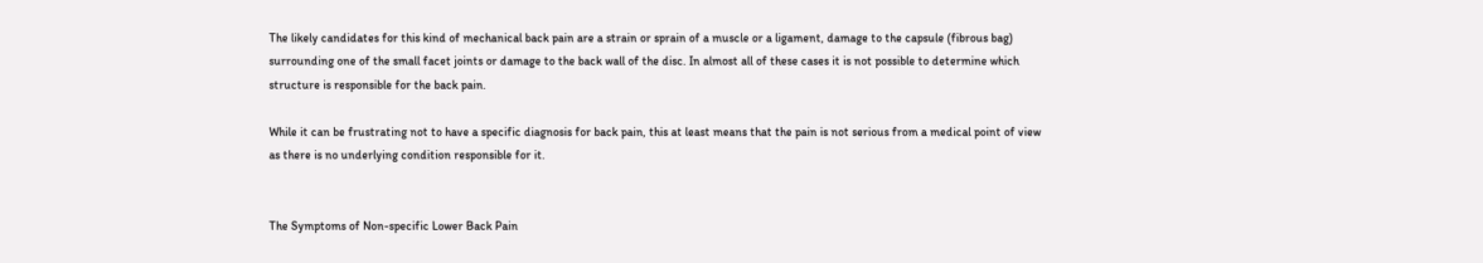The likely candidates for this kind of mechanical back pain are a strain or sprain of a muscle or a ligament, damage to the capsule (fibrous bag) surrounding one of the small facet joints or damage to the back wall of the disc. In almost all of these cases it is not possible to determine which structure is responsible for the back pain.

While it can be frustrating not to have a specific diagnosis for back pain, this at least means that the pain is not serious from a medical point of view as there is no underlying condition responsible for it.


The Symptoms of Non-specific Lower Back Pain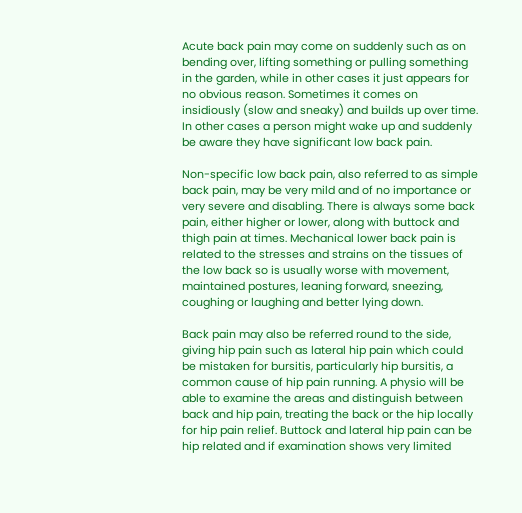Acute back pain may come on suddenly such as on bending over, lifting something or pulling something in the garden, while in other cases it just appears for no obvious reason. Sometimes it comes on insidiously (slow and sneaky) and builds up over time. In other cases a person might wake up and suddenly be aware they have significant low back pain.

Non-specific low back pain, also referred to as simple back pain, may be very mild and of no importance or very severe and disabling. There is always some back pain, either higher or lower, along with buttock and thigh pain at times. Mechanical lower back pain is related to the stresses and strains on the tissues of the low back so is usually worse with movement, maintained postures, leaning forward, sneezing, coughing or laughing and better lying down.

Back pain may also be referred round to the side, giving hip pain such as lateral hip pain which could be mistaken for bursitis, particularly hip bursitis, a common cause of hip pain running. A physio will be able to examine the areas and distinguish between back and hip pain, treating the back or the hip locally for hip pain relief. Buttock and lateral hip pain can be hip related and if examination shows very limited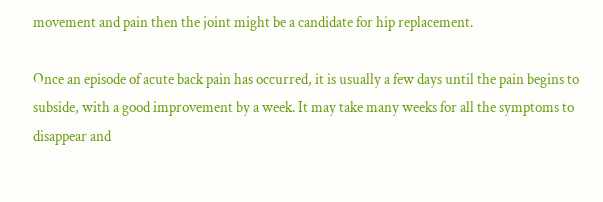movement and pain then the joint might be a candidate for hip replacement.

Once an episode of acute back pain has occurred, it is usually a few days until the pain begins to subside, with a good improvement by a week. It may take many weeks for all the symptoms to disappear and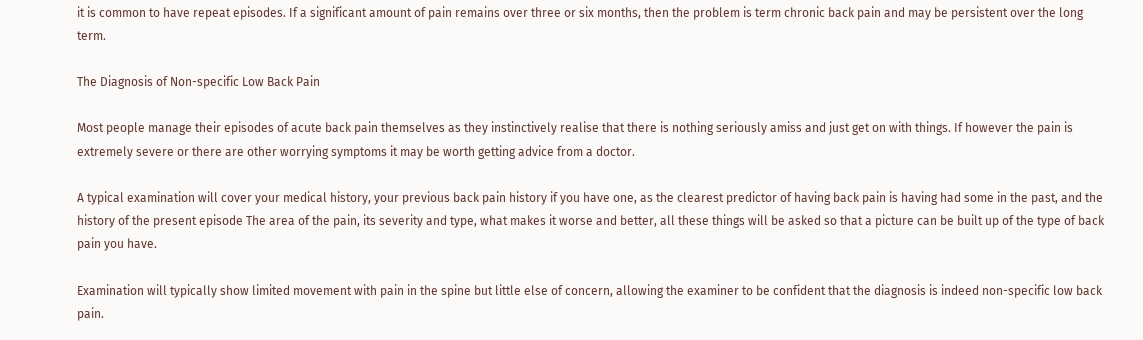it is common to have repeat episodes. If a significant amount of pain remains over three or six months, then the problem is term chronic back pain and may be persistent over the long term.

The Diagnosis of Non-specific Low Back Pain

Most people manage their episodes of acute back pain themselves as they instinctively realise that there is nothing seriously amiss and just get on with things. If however the pain is extremely severe or there are other worrying symptoms it may be worth getting advice from a doctor.

A typical examination will cover your medical history, your previous back pain history if you have one, as the clearest predictor of having back pain is having had some in the past, and the history of the present episode The area of the pain, its severity and type, what makes it worse and better, all these things will be asked so that a picture can be built up of the type of back pain you have.

Examination will typically show limited movement with pain in the spine but little else of concern, allowing the examiner to be confident that the diagnosis is indeed non-specific low back pain.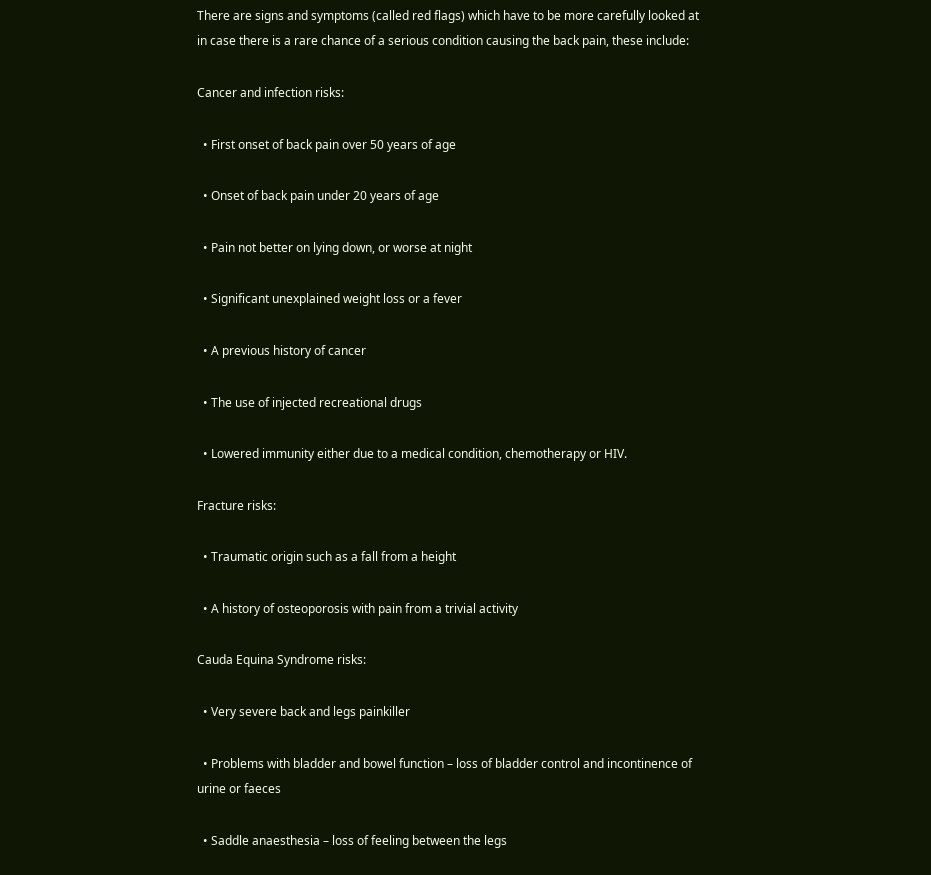There are signs and symptoms (called red flags) which have to be more carefully looked at in case there is a rare chance of a serious condition causing the back pain, these include:

Cancer and infection risks:

  • First onset of back pain over 50 years of age

  • Onset of back pain under 20 years of age

  • Pain not better on lying down, or worse at night

  • Significant unexplained weight loss or a fever

  • A previous history of cancer

  • The use of injected recreational drugs

  • Lowered immunity either due to a medical condition, chemotherapy or HIV.

Fracture risks:

  • Traumatic origin such as a fall from a height

  • A history of osteoporosis with pain from a trivial activity

Cauda Equina Syndrome risks:

  • Very severe back and legs painkiller

  • Problems with bladder and bowel function – loss of bladder control and incontinence of urine or faeces

  • Saddle anaesthesia – loss of feeling between the legs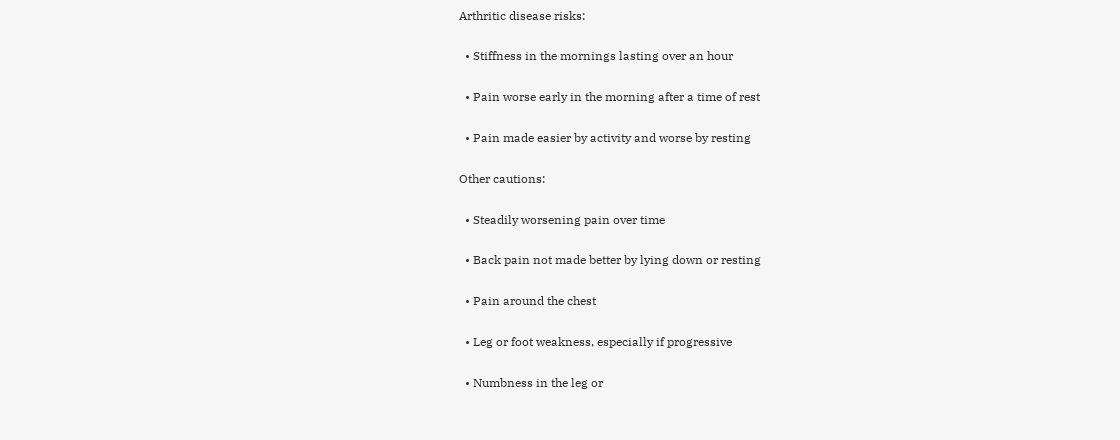Arthritic disease risks:

  • Stiffness in the mornings lasting over an hour

  • Pain worse early in the morning after a time of rest

  • Pain made easier by activity and worse by resting

Other cautions:

  • Steadily worsening pain over time

  • Back pain not made better by lying down or resting

  • Pain around the chest

  • Leg or foot weakness, especially if progressive

  • Numbness in the leg or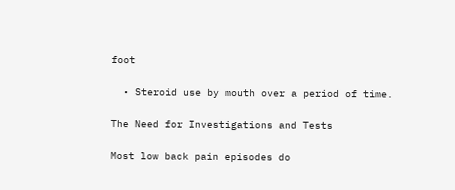foot

  • Steroid use by mouth over a period of time.

The Need for Investigations and Tests

Most low back pain episodes do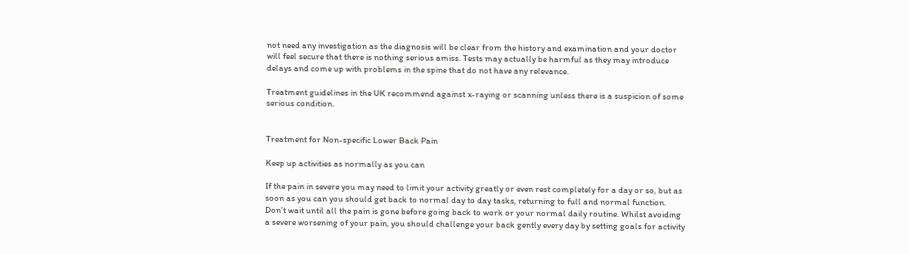not need any investigation as the diagnosis will be clear from the history and examination and your doctor will feel secure that there is nothing serious amiss. Tests may actually be harmful as they may introduce delays and come up with problems in the spine that do not have any relevance.

Treatment guidelines in the UK recommend against x-raying or scanning unless there is a suspicion of some serious condition.


Treatment for Non-specific Lower Back Pain

Keep up activities as normally as you can

If the pain in severe you may need to limit your activity greatly or even rest completely for a day or so, but as soon as you can you should get back to normal day to day tasks, returning to full and normal function. Don't wait until all the pain is gone before going back to work or your normal daily routine. Whilst avoiding a severe worsening of your pain, you should challenge your back gently every day by setting goals for activity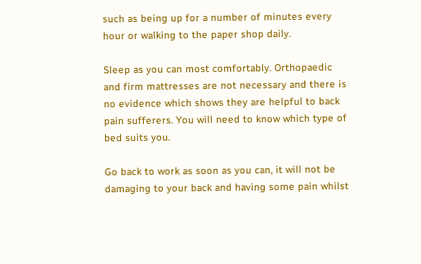such as being up for a number of minutes every hour or walking to the paper shop daily.

Sleep as you can most comfortably. Orthopaedic and firm mattresses are not necessary and there is no evidence which shows they are helpful to back pain sufferers. You will need to know which type of bed suits you.

Go back to work as soon as you can, it will not be damaging to your back and having some pain whilst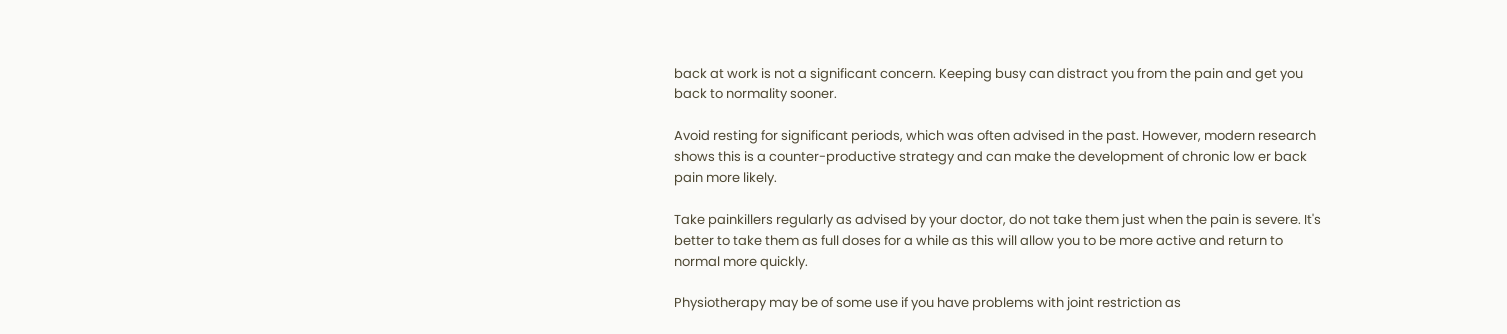back at work is not a significant concern. Keeping busy can distract you from the pain and get you back to normality sooner.

Avoid resting for significant periods, which was often advised in the past. However, modern research shows this is a counter-productive strategy and can make the development of chronic low er back pain more likely.

Take painkillers regularly as advised by your doctor, do not take them just when the pain is severe. It's better to take them as full doses for a while as this will allow you to be more active and return to normal more quickly.

Physiotherapy may be of some use if you have problems with joint restriction as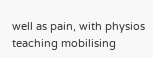well as pain, with physios teaching mobilising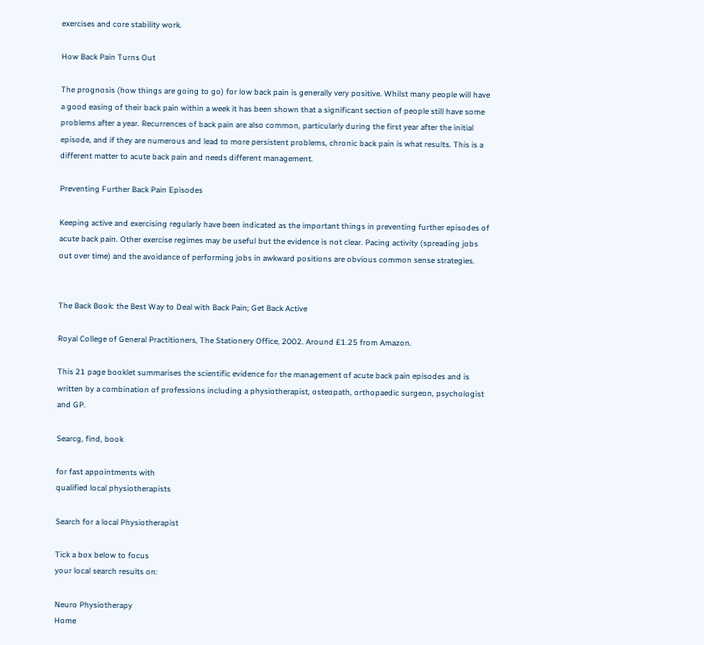exercises and core stability work.

How Back Pain Turns Out

The prognosis (how things are going to go) for low back pain is generally very positive. Whilst many people will have a good easing of their back pain within a week it has been shown that a significant section of people still have some problems after a year. Recurrences of back pain are also common, particularly during the first year after the initial episode, and if they are numerous and lead to more persistent problems, chronic back pain is what results. This is a different matter to acute back pain and needs different management.

Preventing Further Back Pain Episodes

Keeping active and exercising regularly have been indicated as the important things in preventing further episodes of acute back pain. Other exercise regimes may be useful but the evidence is not clear. Pacing activity (spreading jobs out over time) and the avoidance of performing jobs in awkward positions are obvious common sense strategies.


The Back Book: the Best Way to Deal with Back Pain; Get Back Active

Royal College of General Practitioners, The Stationery Office, 2002. Around £1.25 from Amazon.

This 21 page booklet summarises the scientific evidence for the management of acute back pain episodes and is written by a combination of professions including a physiotherapist, osteopath, orthopaedic surgeon, psychologist and GP.

Searcg, find, book

for fast appointments with
qualified local physiotherapists

Search for a local Physiotherapist

Tick a box below to focus
your local search results on:

Neuro Physiotherapy
Home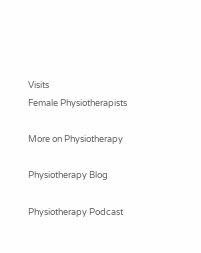Visits
Female Physiotherapists

More on Physiotherapy

Physiotherapy Blog

Physiotherapy Podcast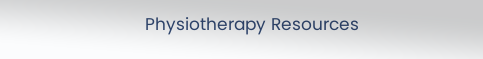Physiotherapy Resources